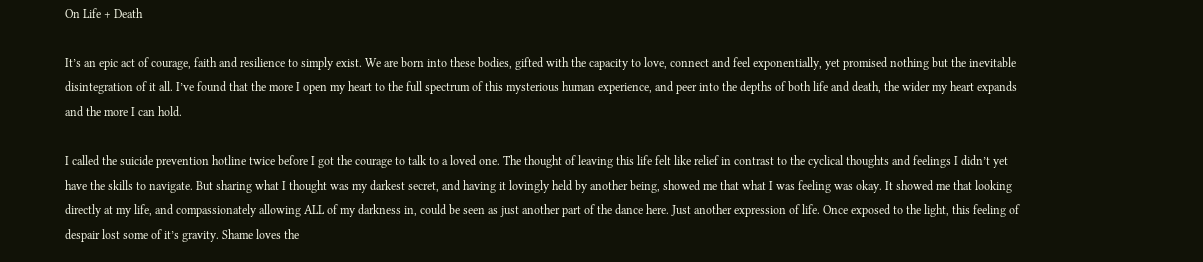On Life + Death

It’s an epic act of courage, faith and resilience to simply exist. We are born into these bodies, gifted with the capacity to love, connect and feel exponentially, yet promised nothing but the inevitable disintegration of it all. I’ve found that the more I open my heart to the full spectrum of this mysterious human experience, and peer into the depths of both life and death, the wider my heart expands and the more I can hold.

I called the suicide prevention hotline twice before I got the courage to talk to a loved one. The thought of leaving this life felt like relief in contrast to the cyclical thoughts and feelings I didn’t yet have the skills to navigate. But sharing what I thought was my darkest secret, and having it lovingly held by another being, showed me that what I was feeling was okay. It showed me that looking directly at my life, and compassionately allowing ALL of my darkness in, could be seen as just another part of the dance here. Just another expression of life. Once exposed to the light, this feeling of despair lost some of it’s gravity. Shame loves the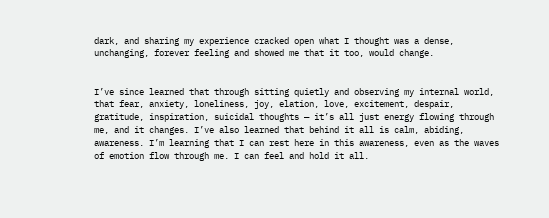dark, and sharing my experience cracked open what I thought was a dense, unchanging, forever feeling and showed me that it too, would change.


I’ve since learned that through sitting quietly and observing my internal world, that fear, anxiety, loneliness, joy, elation, love, excitement, despair, gratitude, inspiration, suicidal thoughts — it’s all just energy flowing through me, and it changes. I’ve also learned that behind it all is calm, abiding, awareness. I’m learning that I can rest here in this awareness, even as the waves of emotion flow through me. I can feel and hold it all.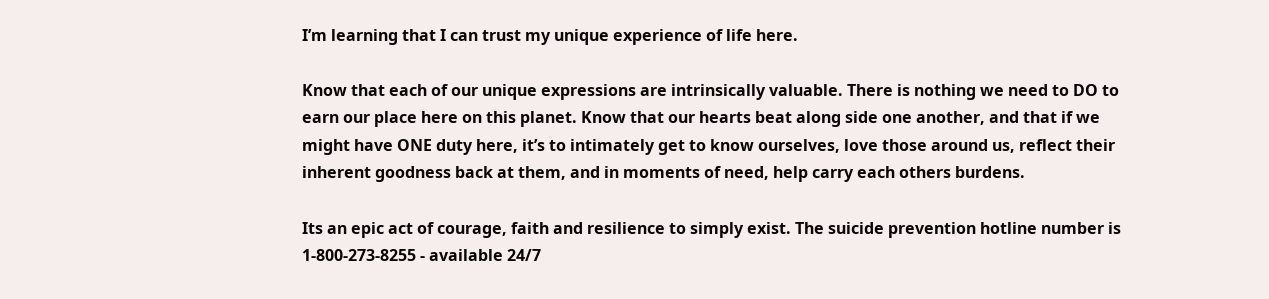I’m learning that I can trust my unique experience of life here.

Know that each of our unique expressions are intrinsically valuable. There is nothing we need to DO to earn our place here on this planet. Know that our hearts beat along side one another, and that if we might have ONE duty here, it’s to intimately get to know ourselves, love those around us, reflect their inherent goodness back at them, and in moments of need, help carry each others burdens.

Its an epic act of courage, faith and resilience to simply exist. The suicide prevention hotline number is 1-800-273-8255 - available 24/7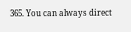365. You can always direct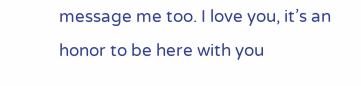message me too. I love you, it’s an honor to be here with you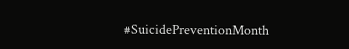#SuicidePreventionMonth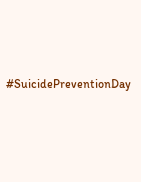#SuicidePreventionDay